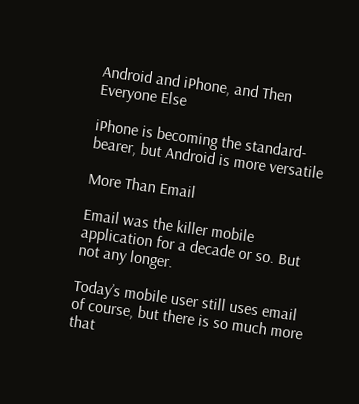Android and iPhone, and Then Everyone Else

iPhone is becoming the standard-bearer, but Android is more versatile

More Than Email

Email was the killer mobile application for a decade or so. But not any longer.

Today’s mobile user still uses email of course, but there is so much more that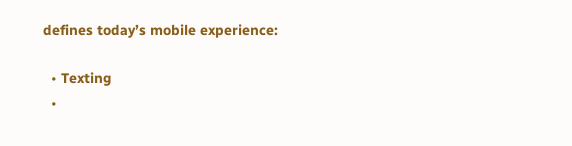defines today’s mobile experience:

  • Texting
  •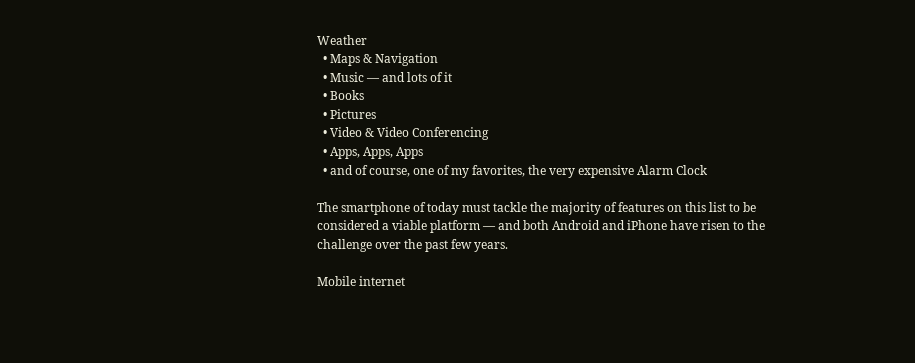Weather
  • Maps & Navigation
  • Music — and lots of it
  • Books
  • Pictures
  • Video & Video Conferencing
  • Apps, Apps, Apps
  • and of course, one of my favorites, the very expensive Alarm Clock

The smartphone of today must tackle the majority of features on this list to be considered a viable platform — and both Android and iPhone have risen to the challenge over the past few years.

Mobile internet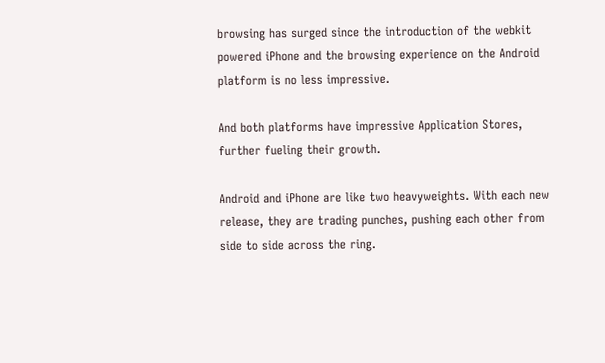browsing has surged since the introduction of the webkit powered iPhone and the browsing experience on the Android platform is no less impressive.

And both platforms have impressive Application Stores, further fueling their growth.

Android and iPhone are like two heavyweights. With each new release, they are trading punches, pushing each other from side to side across the ring.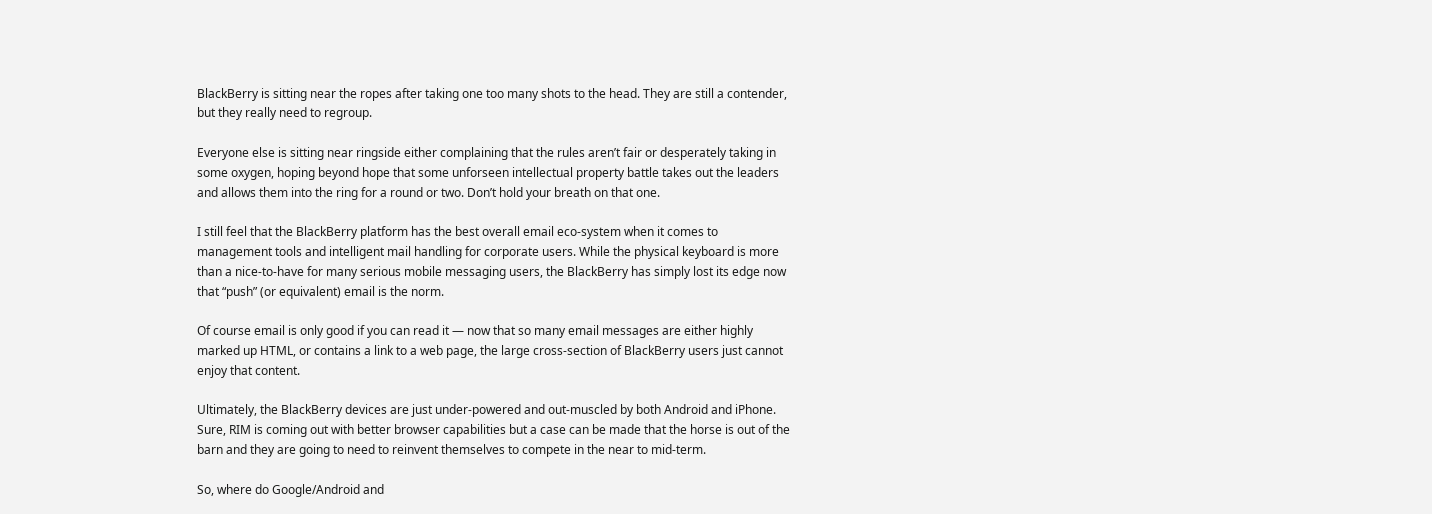BlackBerry is sitting near the ropes after taking one too many shots to the head. They are still a contender, but they really need to regroup.

Everyone else is sitting near ringside either complaining that the rules aren’t fair or desperately taking in some oxygen, hoping beyond hope that some unforseen intellectual property battle takes out the leaders and allows them into the ring for a round or two. Don’t hold your breath on that one.

I still feel that the BlackBerry platform has the best overall email eco-system when it comes to management tools and intelligent mail handling for corporate users. While the physical keyboard is more than a nice-to-have for many serious mobile messaging users, the BlackBerry has simply lost its edge now that “push” (or equivalent) email is the norm.

Of course email is only good if you can read it — now that so many email messages are either highly marked up HTML, or contains a link to a web page, the large cross-section of BlackBerry users just cannot enjoy that content.

Ultimately, the BlackBerry devices are just under-powered and out-muscled by both Android and iPhone. Sure, RIM is coming out with better browser capabilities but a case can be made that the horse is out of the barn and they are going to need to reinvent themselves to compete in the near to mid-term.

So, where do Google/Android and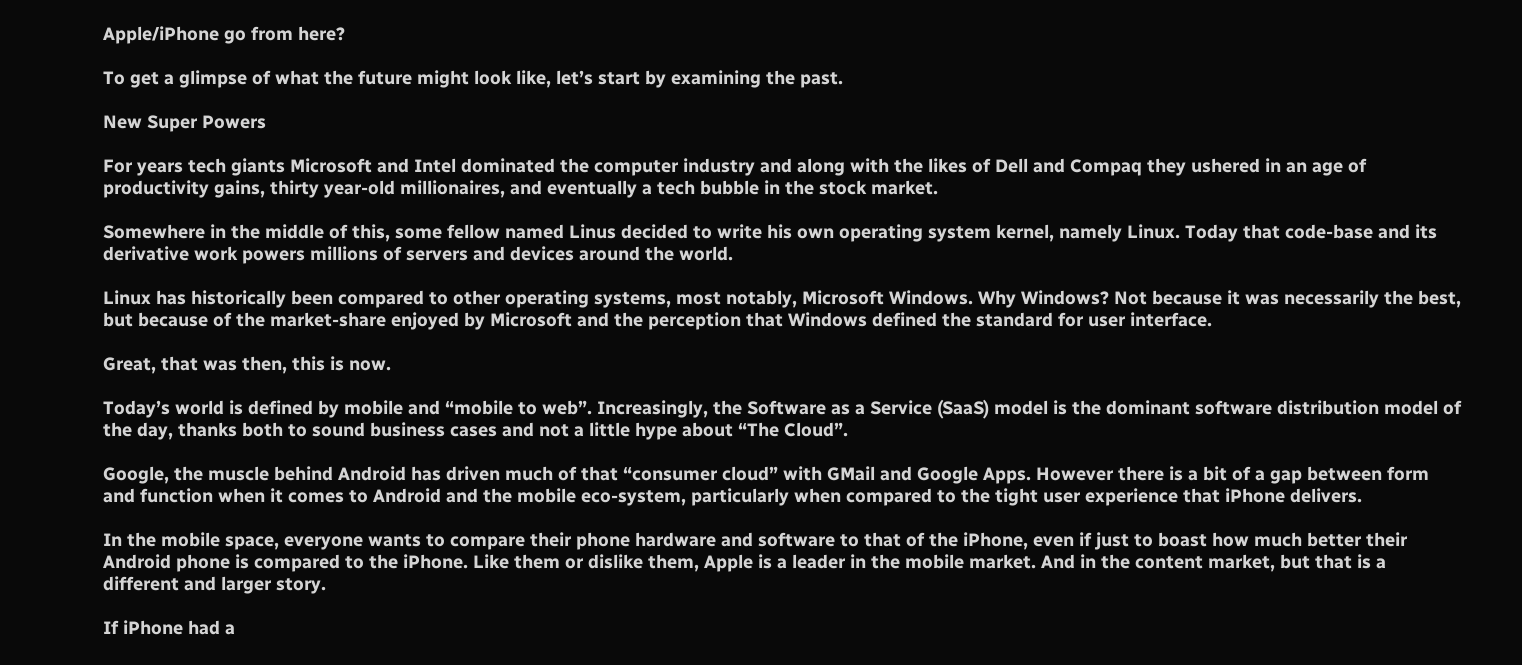Apple/iPhone go from here?

To get a glimpse of what the future might look like, let’s start by examining the past.

New Super Powers

For years tech giants Microsoft and Intel dominated the computer industry and along with the likes of Dell and Compaq they ushered in an age of productivity gains, thirty year-old millionaires, and eventually a tech bubble in the stock market.

Somewhere in the middle of this, some fellow named Linus decided to write his own operating system kernel, namely Linux. Today that code-base and its derivative work powers millions of servers and devices around the world.

Linux has historically been compared to other operating systems, most notably, Microsoft Windows. Why Windows? Not because it was necessarily the best, but because of the market-share enjoyed by Microsoft and the perception that Windows defined the standard for user interface.

Great, that was then, this is now.

Today’s world is defined by mobile and “mobile to web”. Increasingly, the Software as a Service (SaaS) model is the dominant software distribution model of the day, thanks both to sound business cases and not a little hype about “The Cloud”.

Google, the muscle behind Android has driven much of that “consumer cloud” with GMail and Google Apps. However there is a bit of a gap between form and function when it comes to Android and the mobile eco-system, particularly when compared to the tight user experience that iPhone delivers.

In the mobile space, everyone wants to compare their phone hardware and software to that of the iPhone, even if just to boast how much better their Android phone is compared to the iPhone. Like them or dislike them, Apple is a leader in the mobile market. And in the content market, but that is a different and larger story.

If iPhone had a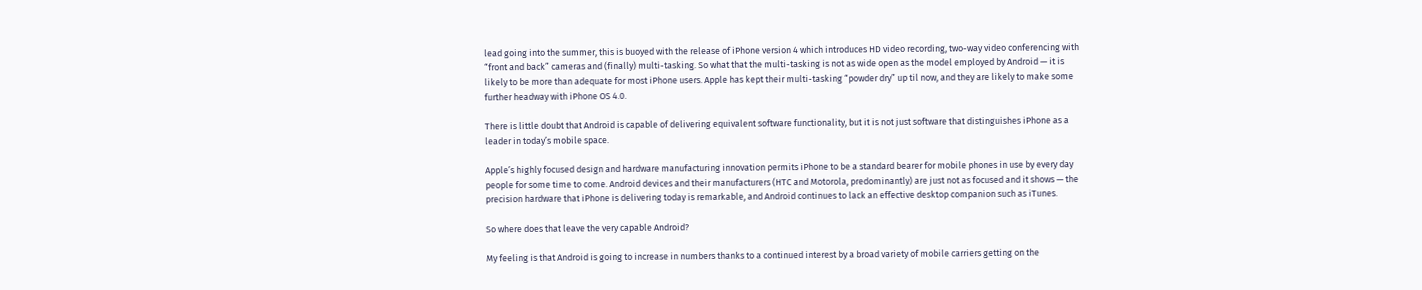lead going into the summer, this is buoyed with the release of iPhone version 4 which introduces HD video recording, two-way video conferencing with “front and back” cameras and (finally) multi-tasking. So what that the multi-tasking is not as wide open as the model employed by Android — it is likely to be more than adequate for most iPhone users. Apple has kept their multi-tasking “powder dry” up til now, and they are likely to make some further headway with iPhone OS 4.0.

There is little doubt that Android is capable of delivering equivalent software functionality, but it is not just software that distinguishes iPhone as a leader in today’s mobile space.

Apple’s highly focused design and hardware manufacturing innovation permits iPhone to be a standard bearer for mobile phones in use by every day people for some time to come. Android devices and their manufacturers (HTC and Motorola, predominantly) are just not as focused and it shows — the precision hardware that iPhone is delivering today is remarkable, and Android continues to lack an effective desktop companion such as iTunes.

So where does that leave the very capable Android?

My feeling is that Android is going to increase in numbers thanks to a continued interest by a broad variety of mobile carriers getting on the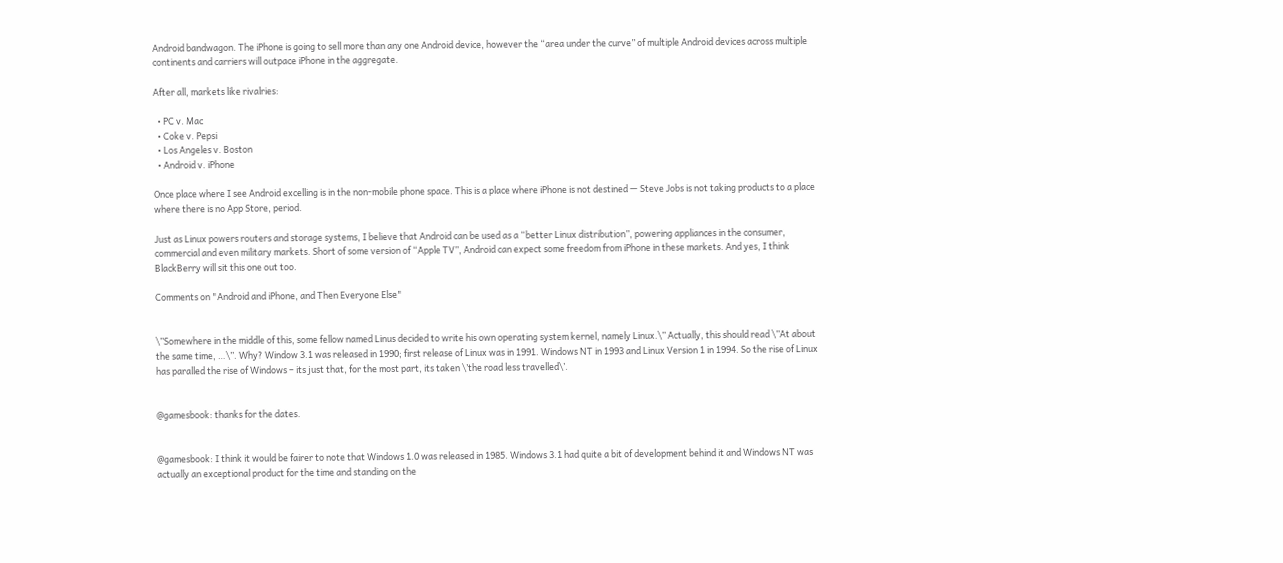Android bandwagon. The iPhone is going to sell more than any one Android device, however the “area under the curve” of multiple Android devices across multiple continents and carriers will outpace iPhone in the aggregate.

After all, markets like rivalries:

  • PC v. Mac
  • Coke v. Pepsi
  • Los Angeles v. Boston
  • Android v. iPhone

Once place where I see Android excelling is in the non-mobile phone space. This is a place where iPhone is not destined — Steve Jobs is not taking products to a place where there is no App Store, period.

Just as Linux powers routers and storage systems, I believe that Android can be used as a “better Linux distribution”, powering appliances in the consumer, commercial and even military markets. Short of some version of “Apple TV”, Android can expect some freedom from iPhone in these markets. And yes, I think BlackBerry will sit this one out too.

Comments on "Android and iPhone, and Then Everyone Else"


\”Somewhere in the middle of this, some fellow named Linus decided to write his own operating system kernel, namely Linux.\” Actually, this should read \”At about the same time, …\”. Why? Window 3.1 was released in 1990; first release of Linux was in 1991. Windows NT in 1993 and Linux Version 1 in 1994. So the rise of Linux has paralled the rise of Windows – its just that, for the most part, its taken \’the road less travelled\’.


@gamesbook: thanks for the dates.


@gamesbook: I think it would be fairer to note that Windows 1.0 was released in 1985. Windows 3.1 had quite a bit of development behind it and Windows NT was actually an exceptional product for the time and standing on the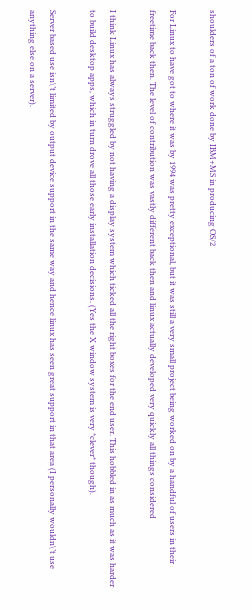shoulders of a ton of work done by IBM+MS in producing OS/2

For Linux to have got to where it was by 1994 was pretty exceptional, but it was still a very small project being worked on by a handful of users in their freetime back then. The level of contribution was vastly different back then and linux actually developed very quickly all things considered

I think Linux has always struggled by not having a display system which ticked all the right boxes for the end user. This hobbled in as much as it was harder to build desktop apps, which in turn drove all those early installation decisions. (Yes the X window system is very *clever* though).

Server based use isn\’t limited by output device support in the same way and hence linux has seen great support in that area (I personally wouldn\’t use anything else on a server).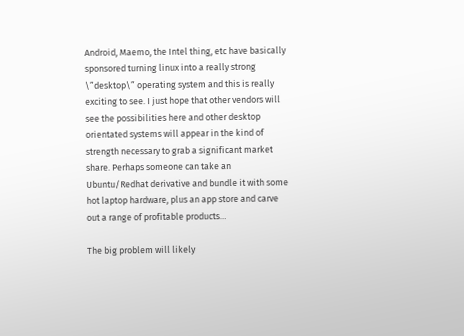Android, Maemo, the Intel thing, etc have basically sponsored turning linux into a really strong \”desktop\” operating system and this is really exciting to see. I just hope that other vendors will see the possibilities here and other desktop orientated systems will appear in the kind of strength necessary to grab a significant market share. Perhaps someone can take an Ubuntu/Redhat derivative and bundle it with some hot laptop hardware, plus an app store and carve out a range of profitable products…

The big problem will likely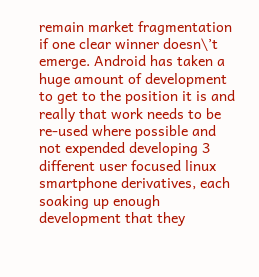remain market fragmentation if one clear winner doesn\’t emerge. Android has taken a huge amount of development to get to the position it is and really that work needs to be re-used where possible and not expended developing 3 different user focused linux smartphone derivatives, each soaking up enough development that they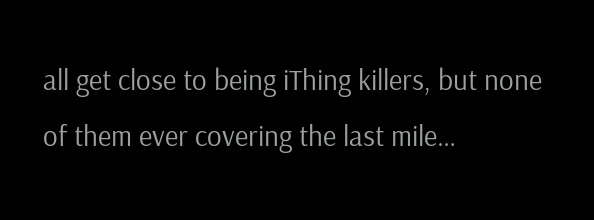all get close to being iThing killers, but none of them ever covering the last mile…